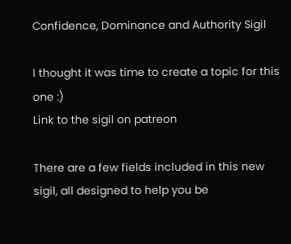Confidence, Dominance and Authority Sigil

I thought it was time to create a topic for this one :)
Link to the sigil on patreon

There are a few fields included in this new sigil, all designed to help you be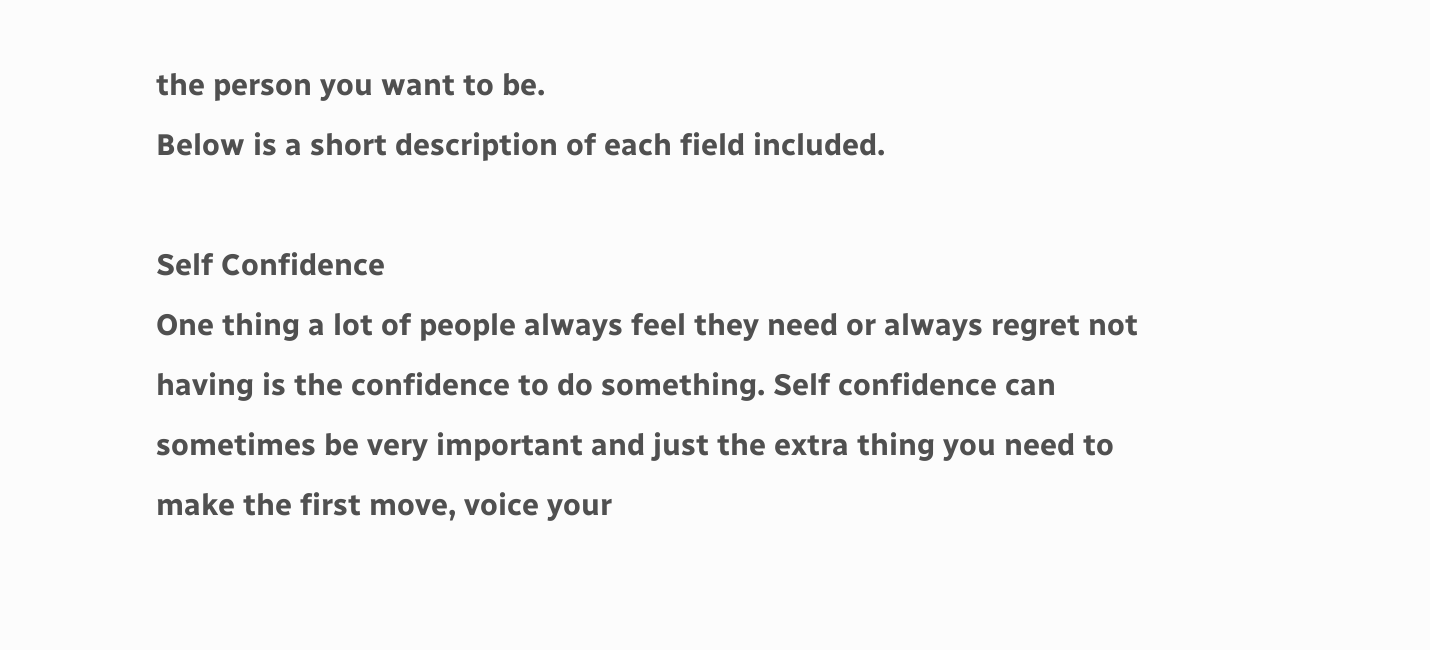the person you want to be.
Below is a short description of each field included.

Self Confidence
One thing a lot of people always feel they need or always regret not having is the confidence to do something. Self confidence can sometimes be very important and just the extra thing you need to
make the first move, voice your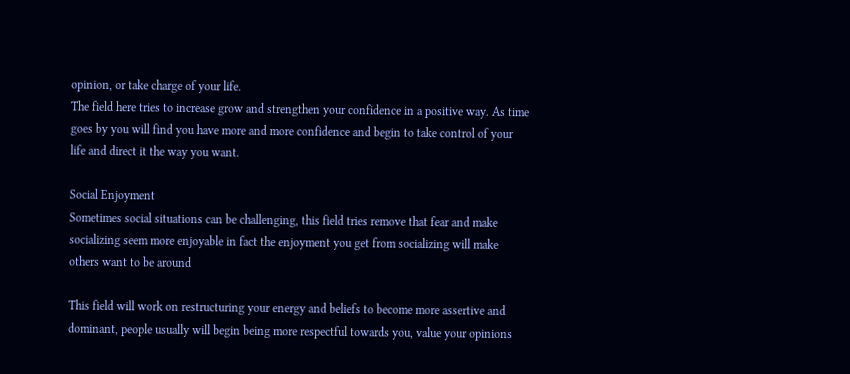opinion, or take charge of your life.
The field here tries to increase grow and strengthen your confidence in a positive way. As time goes by you will find you have more and more confidence and begin to take control of your life and direct it the way you want.

Social Enjoyment
Sometimes social situations can be challenging, this field tries remove that fear and make socializing seem more enjoyable in fact the enjoyment you get from socializing will make others want to be around

This field will work on restructuring your energy and beliefs to become more assertive and dominant, people usually will begin being more respectful towards you, value your opinions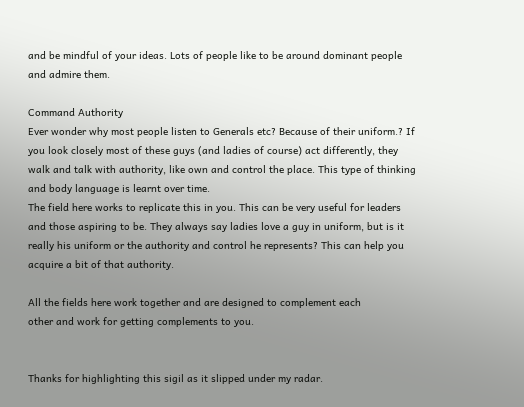and be mindful of your ideas. Lots of people like to be around dominant people and admire them.

Command Authority
Ever wonder why most people listen to Generals etc? Because of their uniform.? If you look closely most of these guys (and ladies of course) act differently, they walk and talk with authority, like own and control the place. This type of thinking and body language is learnt over time.
The field here works to replicate this in you. This can be very useful for leaders and those aspiring to be. They always say ladies love a guy in uniform, but is it really his uniform or the authority and control he represents? This can help you acquire a bit of that authority.

All the fields here work together and are designed to complement each
other and work for getting complements to you.


Thanks for highlighting this sigil as it slipped under my radar.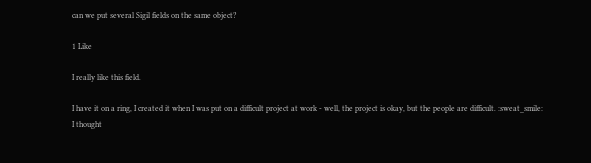can we put several Sigil fields on the same object?

1 Like

I really like this field.

I have it on a ring, I created it when I was put on a difficult project at work - well, the project is okay, but the people are difficult. :sweat_smile:
I thought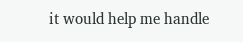it would help me handle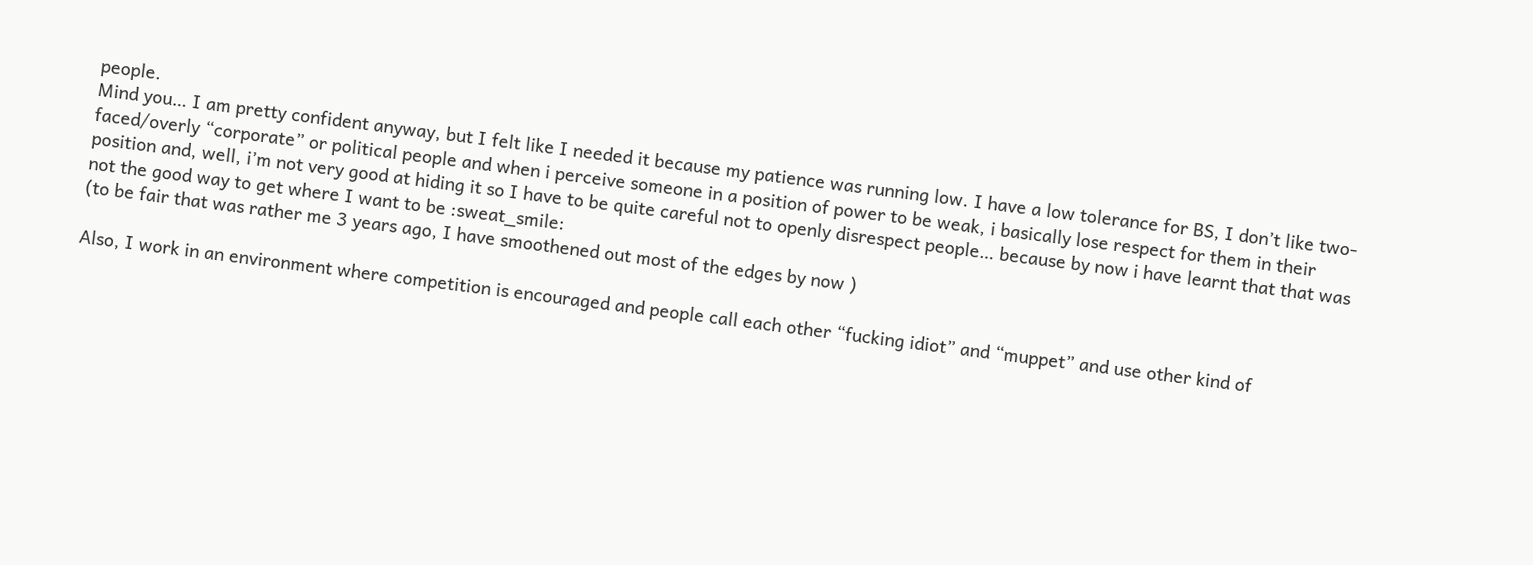people.
Mind you… I am pretty confident anyway, but I felt like I needed it because my patience was running low. I have a low tolerance for BS, I don’t like two-faced/overly “corporate” or political people and when i perceive someone in a position of power to be weak, i basically lose respect for them in their position and, well, i’m not very good at hiding it so I have to be quite careful not to openly disrespect people… because by now i have learnt that that was not the good way to get where I want to be :sweat_smile:
(to be fair that was rather me 3 years ago, I have smoothened out most of the edges by now )

Also, I work in an environment where competition is encouraged and people call each other “fucking idiot” and “muppet” and use other kind of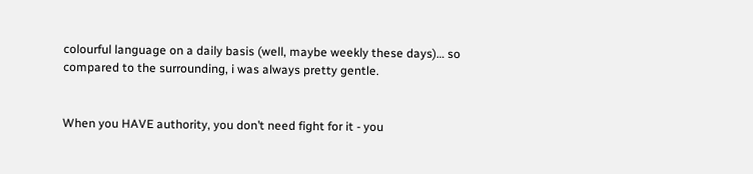colourful language on a daily basis (well, maybe weekly these days)… so compared to the surrounding, i was always pretty gentle.


When you HAVE authority, you don’t need fight for it - you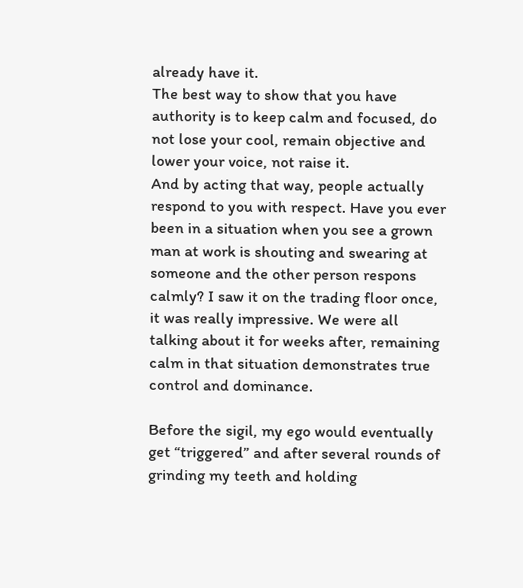already have it.
The best way to show that you have authority is to keep calm and focused, do not lose your cool, remain objective and lower your voice, not raise it.
And by acting that way, people actually respond to you with respect. Have you ever been in a situation when you see a grown man at work is shouting and swearing at someone and the other person respons calmly? I saw it on the trading floor once, it was really impressive. We were all talking about it for weeks after, remaining calm in that situation demonstrates true control and dominance.

Before the sigil, my ego would eventually get “triggered” and after several rounds of grinding my teeth and holding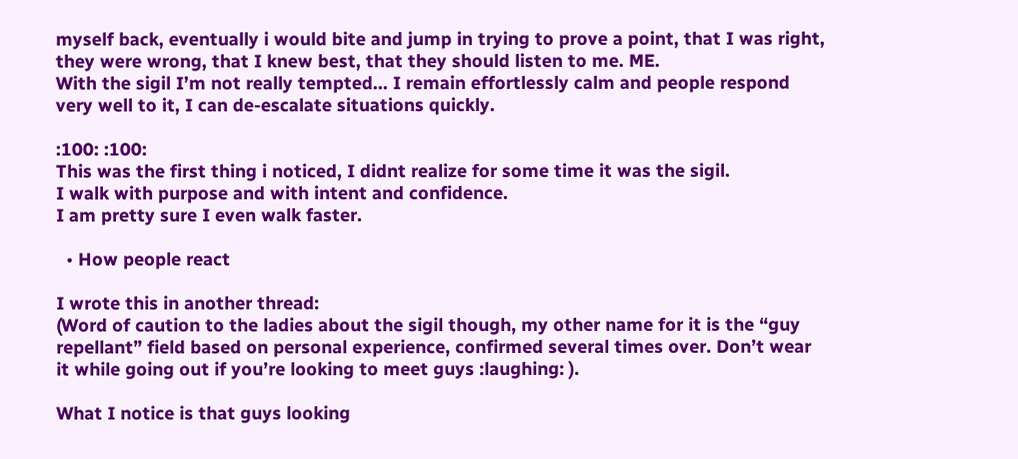myself back, eventually i would bite and jump in trying to prove a point, that I was right, they were wrong, that I knew best, that they should listen to me. ME.
With the sigil I’m not really tempted… I remain effortlessly calm and people respond very well to it, I can de-escalate situations quickly.

:100: :100:
This was the first thing i noticed, I didnt realize for some time it was the sigil.
I walk with purpose and with intent and confidence.
I am pretty sure I even walk faster.

  • How people react

I wrote this in another thread:
(Word of caution to the ladies about the sigil though, my other name for it is the “guy repellant” field based on personal experience, confirmed several times over. Don’t wear it while going out if you’re looking to meet guys :laughing: ).

What I notice is that guys looking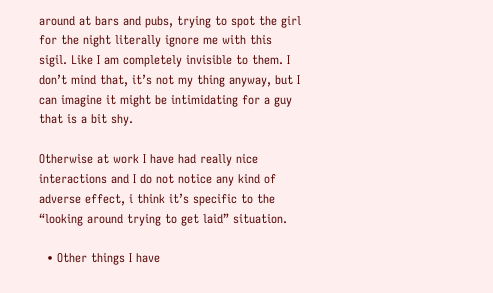around at bars and pubs, trying to spot the girl for the night literally ignore me with this sigil. Like I am completely invisible to them. I don’t mind that, it’s not my thing anyway, but I can imagine it might be intimidating for a guy that is a bit shy.

Otherwise at work I have had really nice interactions and I do not notice any kind of adverse effect, i think it’s specific to the “looking around trying to get laid” situation.

  • Other things I have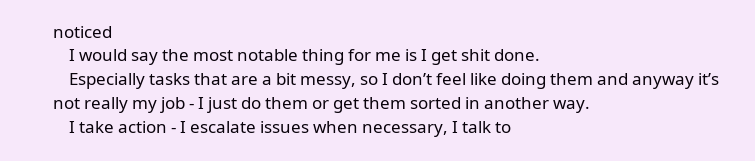noticed
    I would say the most notable thing for me is I get shit done.
    Especially tasks that are a bit messy, so I don’t feel like doing them and anyway it’s not really my job - I just do them or get them sorted in another way.
    I take action - I escalate issues when necessary, I talk to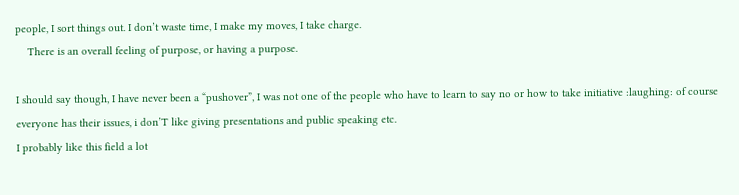people, I sort things out. I don’t waste time, I make my moves, I take charge.
    There is an overall feeling of purpose, or having a purpose.

I should say though, I have never been a “pushover”, I was not one of the people who have to learn to say no or how to take initiative :laughing: of course everyone has their issues, i don’T like giving presentations and public speaking etc.
I probably like this field a lot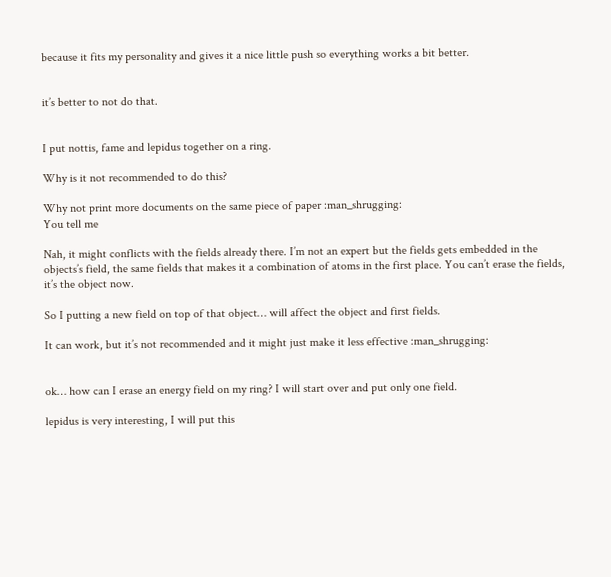because it fits my personality and gives it a nice little push so everything works a bit better.


it’s better to not do that.


I put nottis, fame and lepidus together on a ring.

Why is it not recommended to do this?

Why not print more documents on the same piece of paper :man_shrugging:
You tell me

Nah, it might conflicts with the fields already there. I’m not an expert but the fields gets embedded in the objects’s field, the same fields that makes it a combination of atoms in the first place. You can’t erase the fields, it’s the object now.

So I putting a new field on top of that object… will affect the object and first fields.

It can work, but it’s not recommended and it might just make it less effective :man_shrugging:


ok… how can I erase an energy field on my ring? I will start over and put only one field.

lepidus is very interesting, I will put this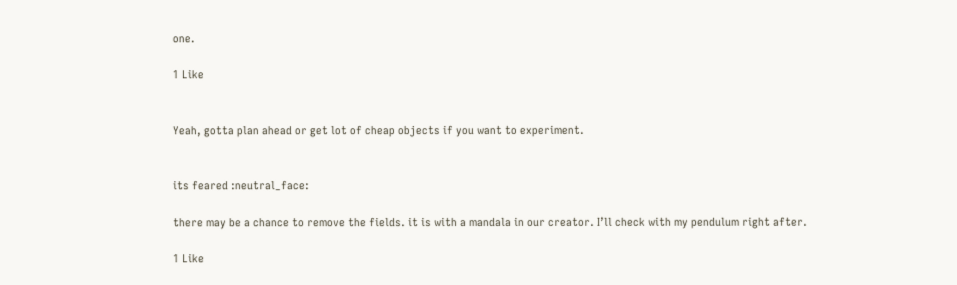one.

1 Like


Yeah, gotta plan ahead or get lot of cheap objects if you want to experiment.


its feared :neutral_face:

there may be a chance to remove the fields. it is with a mandala in our creator. I’ll check with my pendulum right after.

1 Like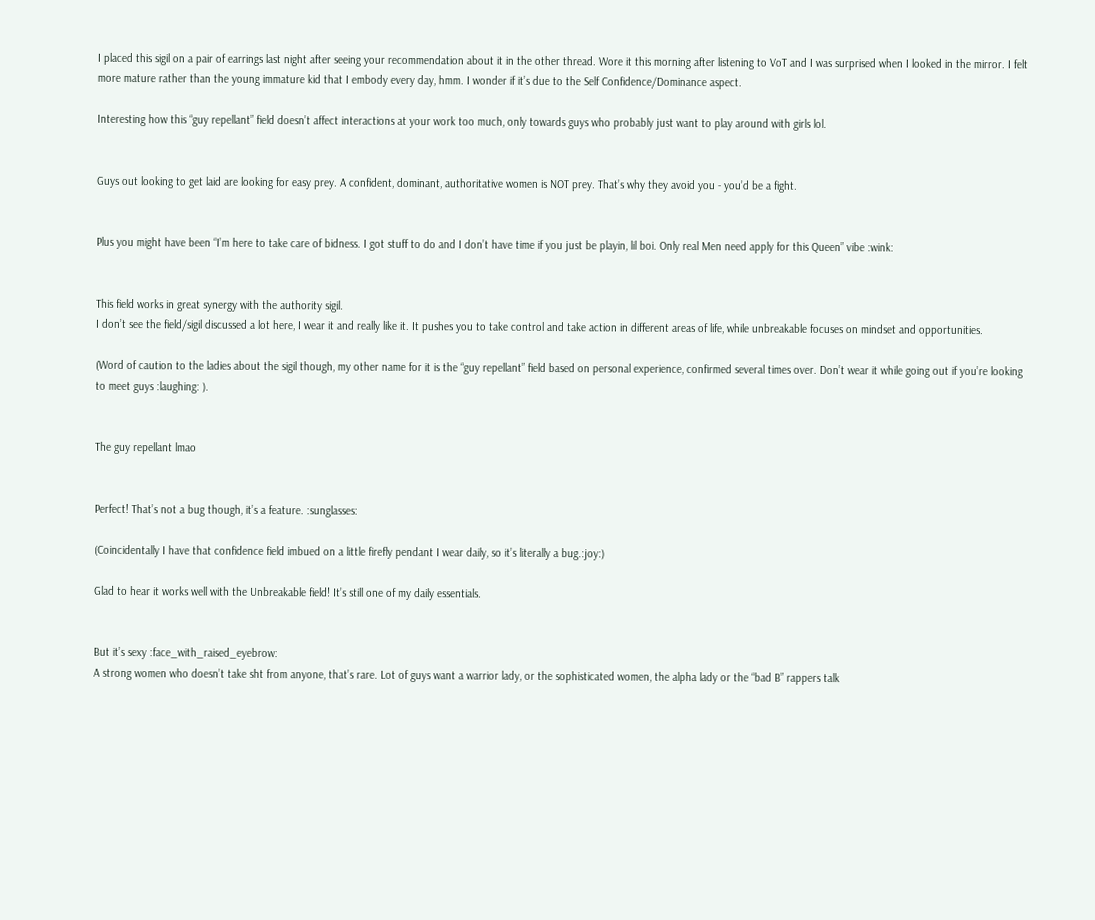I placed this sigil on a pair of earrings last night after seeing your recommendation about it in the other thread. Wore it this morning after listening to VoT and I was surprised when I looked in the mirror. I felt more mature rather than the young immature kid that I embody every day, hmm. I wonder if it’s due to the Self Confidence/Dominance aspect.

Interesting how this “guy repellant” field doesn’t affect interactions at your work too much, only towards guys who probably just want to play around with girls lol.


Guys out looking to get laid are looking for easy prey. A confident, dominant, authoritative women is NOT prey. That’s why they avoid you - you’d be a fight.


Plus you might have been “I’m here to take care of bidness. I got stuff to do and I don’t have time if you just be playin, lil boi. Only real Men need apply for this Queen” vibe :wink:


This field works in great synergy with the authority sigil.
I don’t see the field/sigil discussed a lot here, I wear it and really like it. It pushes you to take control and take action in different areas of life, while unbreakable focuses on mindset and opportunities.

(Word of caution to the ladies about the sigil though, my other name for it is the “guy repellant” field based on personal experience, confirmed several times over. Don’t wear it while going out if you’re looking to meet guys :laughing: ).


The guy repellant lmao


Perfect! That’s not a bug though, it’s a feature. :sunglasses:

(Coincidentally I have that confidence field imbued on a little firefly pendant I wear daily, so it’s literally a bug.:joy:)

Glad to hear it works well with the Unbreakable field! It’s still one of my daily essentials.


But it’s sexy :face_with_raised_eyebrow:
A strong women who doesn’t take sht from anyone, that’s rare. Lot of guys want a warrior lady, or the sophisticated women, the alpha lady or the “bad B” rappers talk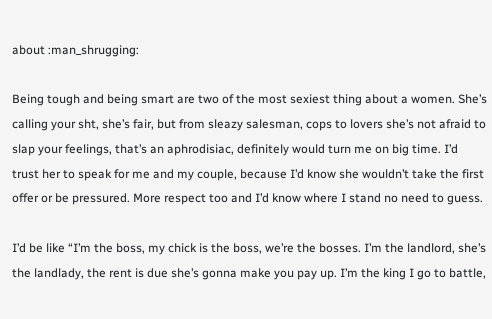about :man_shrugging:

Being tough and being smart are two of the most sexiest thing about a women. She’s calling your sht, she’s fair, but from sleazy salesman, cops to lovers she’s not afraid to slap your feelings, that’s an aphrodisiac, definitely would turn me on big time. I’d trust her to speak for me and my couple, because I’d know she wouldn’t take the first offer or be pressured. More respect too and I’d know where I stand no need to guess.

I’d be like “I’m the boss, my chick is the boss, we’re the bosses. I’m the landlord, she’s the landlady, the rent is due she’s gonna make you pay up. I’m the king I go to battle,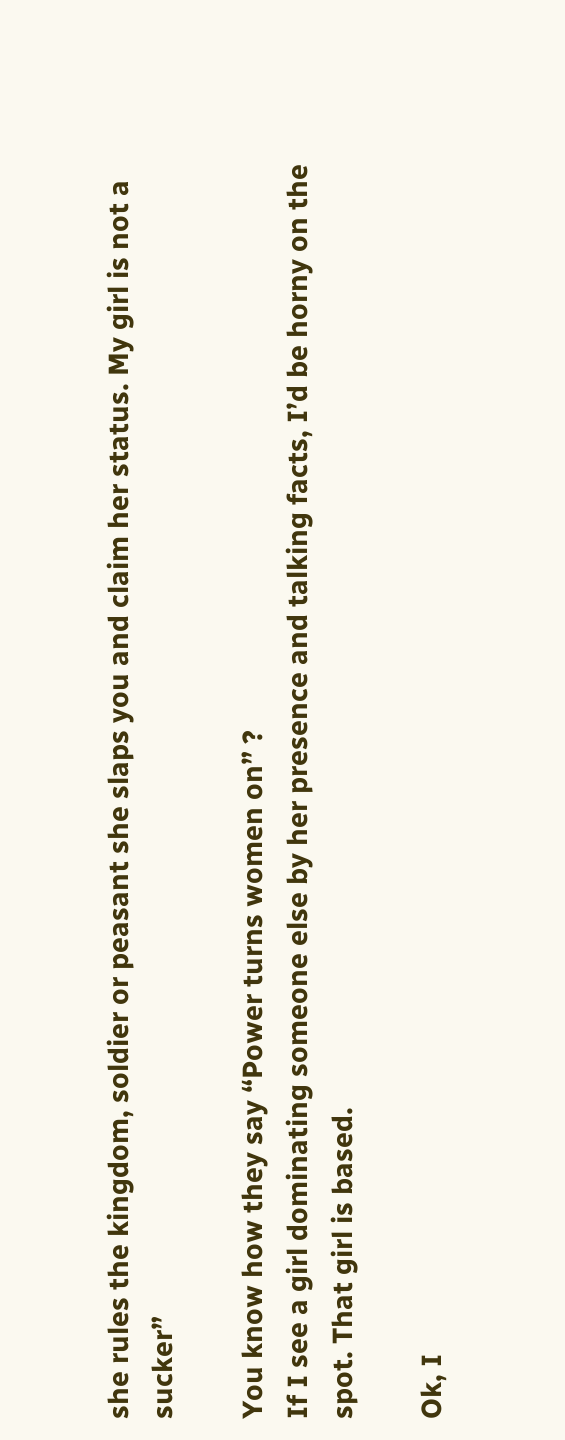she rules the kingdom, soldier or peasant she slaps you and claim her status. My girl is not a sucker”

You know how they say “Power turns women on” ?
If I see a girl dominating someone else by her presence and talking facts, I’d be horny on the spot. That girl is based.

Ok, I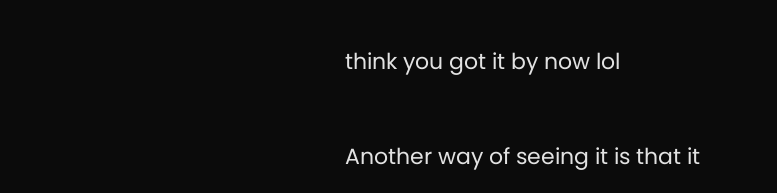think you got it by now lol


Another way of seeing it is that it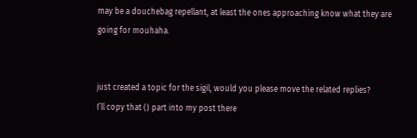may be a douchebag repellant, at least the ones approaching know what they are going for mouhaha.


just created a topic for the sigil, would you please move the related replies?
I’ll copy that () part into my post there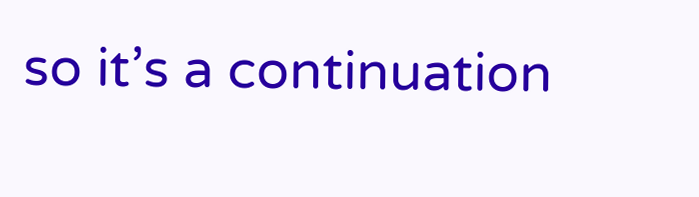so it’s a continuation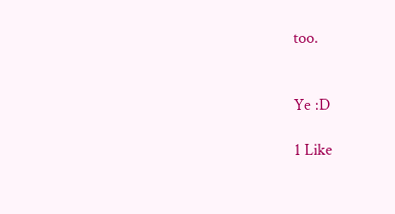too.


Ye :D

1 Like